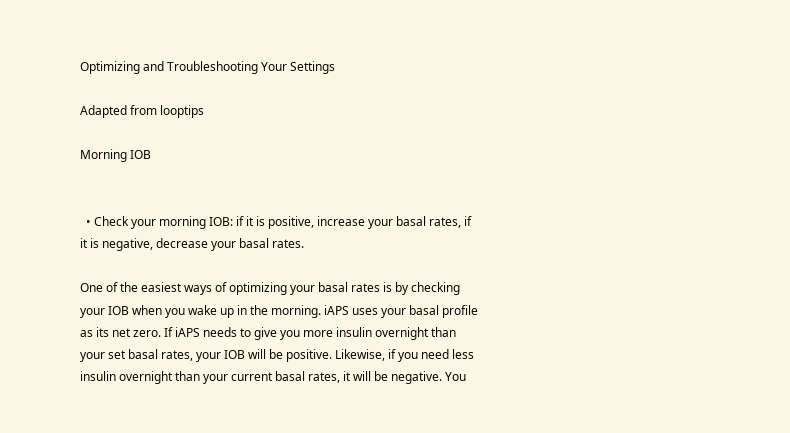Optimizing and Troubleshooting Your Settings

Adapted from looptips

Morning IOB


  • Check your morning IOB: if it is positive, increase your basal rates, if it is negative, decrease your basal rates.

One of the easiest ways of optimizing your basal rates is by checking your IOB when you wake up in the morning. iAPS uses your basal profile as its net zero. If iAPS needs to give you more insulin overnight than your set basal rates, your IOB will be positive. Likewise, if you need less insulin overnight than your current basal rates, it will be negative. You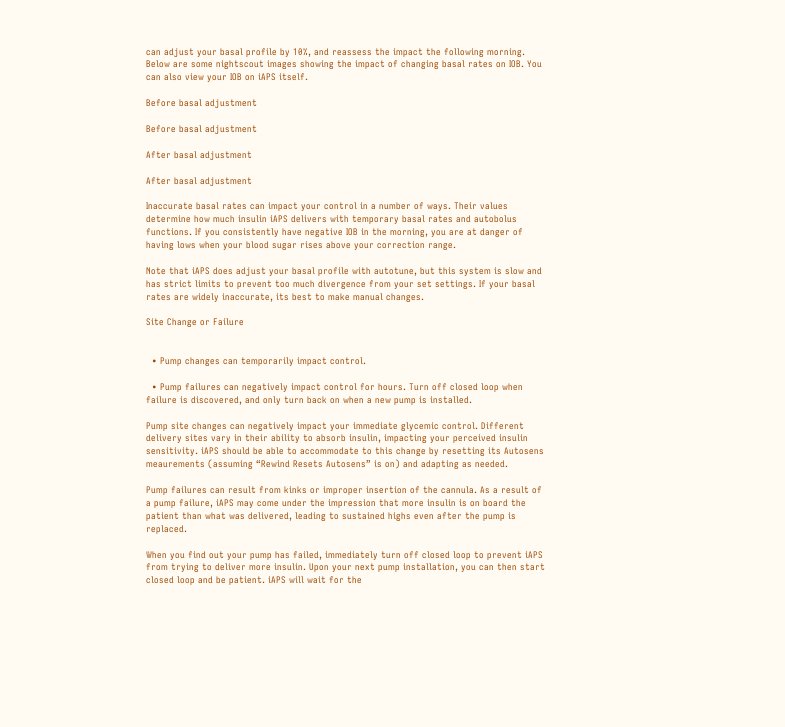can adjust your basal profile by 10%, and reassess the impact the following morning. Below are some nightscout images showing the impact of changing basal rates on IOB. You can also view your IOB on iAPS itself.

Before basal adjustment

Before basal adjustment

After basal adjustment

After basal adjustment

Inaccurate basal rates can impact your control in a number of ways. Their values determine how much insulin iAPS delivers with temporary basal rates and autobolus functions. If you consistently have negative IOB in the morning, you are at danger of having lows when your blood sugar rises above your correction range.

Note that iAPS does adjust your basal profile with autotune, but this system is slow and has strict limits to prevent too much divergence from your set settings. If your basal rates are widely inaccurate, its best to make manual changes.

Site Change or Failure


  • Pump changes can temporarily impact control.

  • Pump failures can negatively impact control for hours. Turn off closed loop when failure is discovered, and only turn back on when a new pump is installed.

Pump site changes can negatively impact your immediate glycemic control. Different delivery sites vary in their ability to absorb insulin, impacting your perceived insulin sensitivity. iAPS should be able to accommodate to this change by resetting its Autosens meaurements (assuming “Rewind Resets Autosens” is on) and adapting as needed.

Pump failures can result from kinks or improper insertion of the cannula. As a result of a pump failure, iAPS may come under the impression that more insulin is on board the patient than what was delivered, leading to sustained highs even after the pump is replaced.

When you find out your pump has failed, immediately turn off closed loop to prevent iAPS from trying to deliver more insulin. Upon your next pump installation, you can then start closed loop and be patient. iAPS will wait for the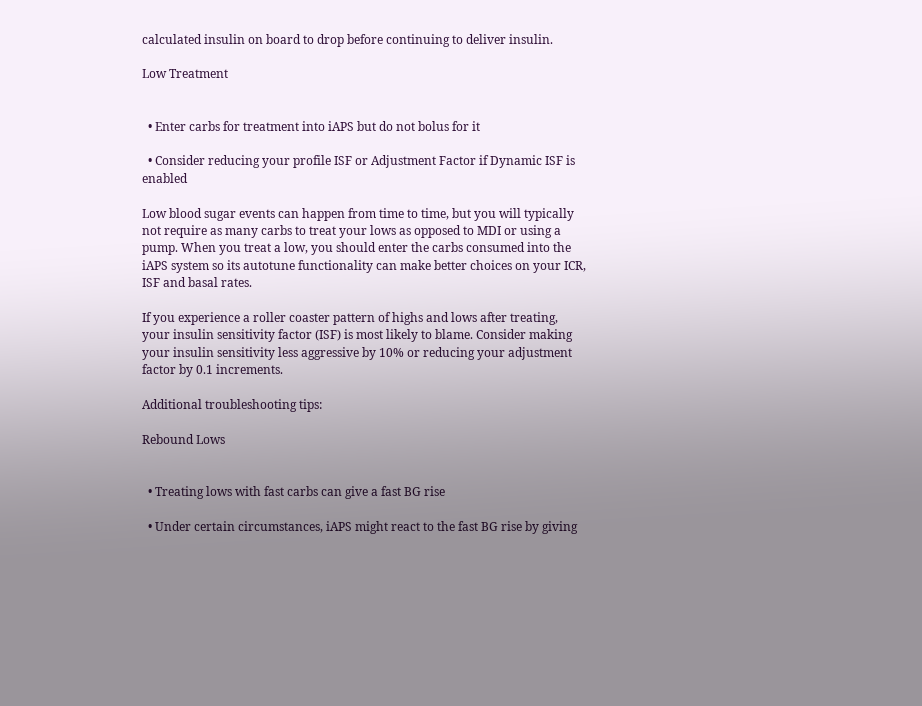calculated insulin on board to drop before continuing to deliver insulin.

Low Treatment


  • Enter carbs for treatment into iAPS but do not bolus for it

  • Consider reducing your profile ISF or Adjustment Factor if Dynamic ISF is enabled

Low blood sugar events can happen from time to time, but you will typically not require as many carbs to treat your lows as opposed to MDI or using a pump. When you treat a low, you should enter the carbs consumed into the iAPS system so its autotune functionality can make better choices on your ICR, ISF and basal rates.

If you experience a roller coaster pattern of highs and lows after treating, your insulin sensitivity factor (ISF) is most likely to blame. Consider making your insulin sensitivity less aggressive by 10% or reducing your adjustment factor by 0.1 increments.

Additional troubleshooting tips:

Rebound Lows


  • Treating lows with fast carbs can give a fast BG rise

  • Under certain circumstances, iAPS might react to the fast BG rise by giving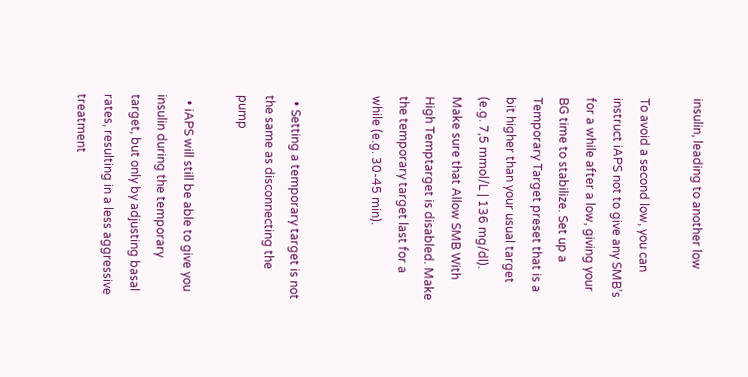insulin, leading to another low

To avoid a second low, you can instruct iAPS not to give any SMB’s for a while after a low, giving your BG time to stabilize. Set up a Temporary Target preset that is a bit higher than your usual target (e.g. 7,5 mmol/L | 136 mg/dl). Make sure that Allow SMB With High Temptarget is disabled. Make the temporary target last for a while (e.g. 30-45 min).


  • Setting a temporary target is not the same as disconnecting the pump

  • iAPS will still be able to give you insulin during the temporary target, but only by adjusting basal rates, resulting in a less aggressive treatment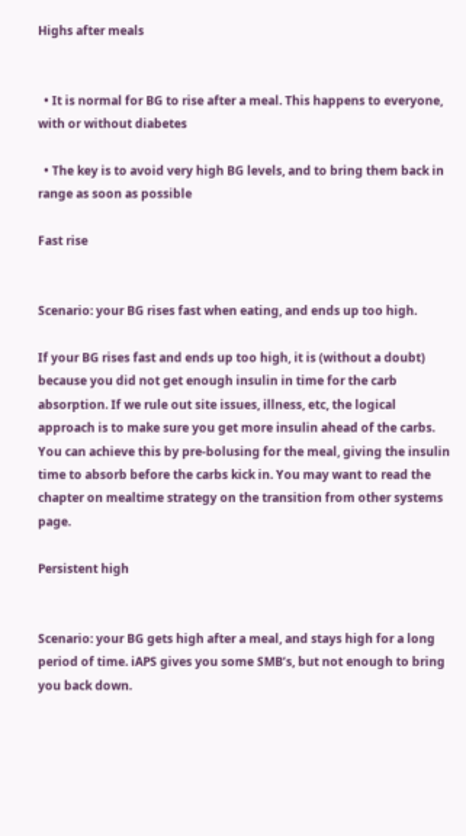Highs after meals


  • It is normal for BG to rise after a meal. This happens to everyone, with or without diabetes

  • The key is to avoid very high BG levels, and to bring them back in range as soon as possible

Fast rise


Scenario: your BG rises fast when eating, and ends up too high.

If your BG rises fast and ends up too high, it is (without a doubt) because you did not get enough insulin in time for the carb absorption. If we rule out site issues, illness, etc, the logical approach is to make sure you get more insulin ahead of the carbs. You can achieve this by pre-bolusing for the meal, giving the insulin time to absorb before the carbs kick in. You may want to read the chapter on mealtime strategy on the transition from other systems page.

Persistent high


Scenario: your BG gets high after a meal, and stays high for a long period of time. iAPS gives you some SMB’s, but not enough to bring you back down.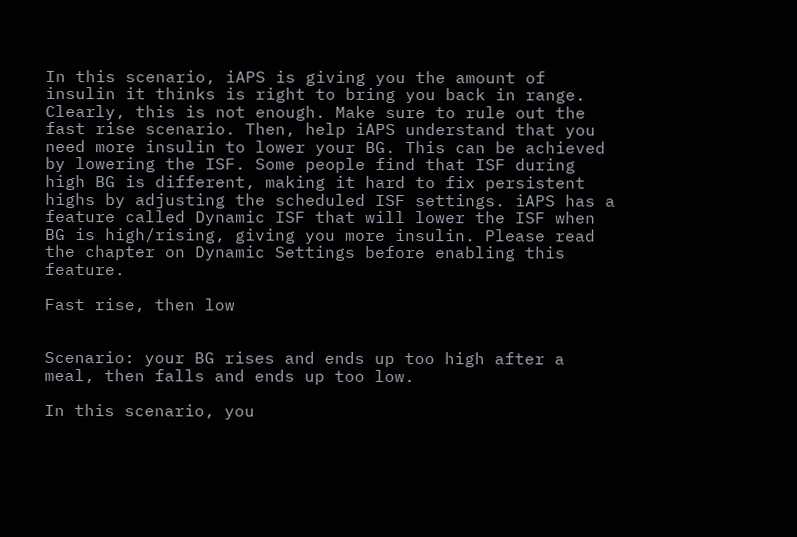In this scenario, iAPS is giving you the amount of insulin it thinks is right to bring you back in range. Clearly, this is not enough. Make sure to rule out the fast rise scenario. Then, help iAPS understand that you need more insulin to lower your BG. This can be achieved by lowering the ISF. Some people find that ISF during high BG is different, making it hard to fix persistent highs by adjusting the scheduled ISF settings. iAPS has a feature called Dynamic ISF that will lower the ISF when BG is high/rising, giving you more insulin. Please read the chapter on Dynamic Settings before enabling this feature.

Fast rise, then low


Scenario: your BG rises and ends up too high after a meal, then falls and ends up too low.

In this scenario, you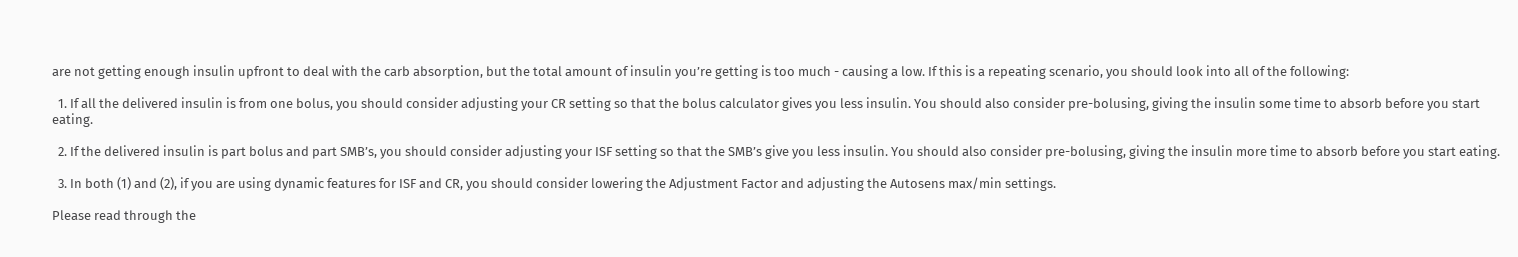are not getting enough insulin upfront to deal with the carb absorption, but the total amount of insulin you’re getting is too much - causing a low. If this is a repeating scenario, you should look into all of the following:

  1. If all the delivered insulin is from one bolus, you should consider adjusting your CR setting so that the bolus calculator gives you less insulin. You should also consider pre-bolusing, giving the insulin some time to absorb before you start eating.

  2. If the delivered insulin is part bolus and part SMB’s, you should consider adjusting your ISF setting so that the SMB’s give you less insulin. You should also consider pre-bolusing, giving the insulin more time to absorb before you start eating.

  3. In both (1) and (2), if you are using dynamic features for ISF and CR, you should consider lowering the Adjustment Factor and adjusting the Autosens max/min settings.

Please read through the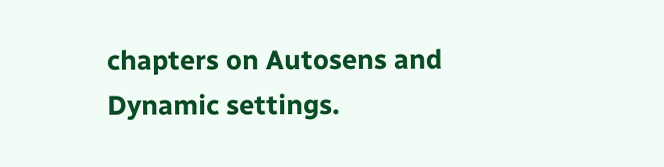chapters on Autosens and Dynamic settings.